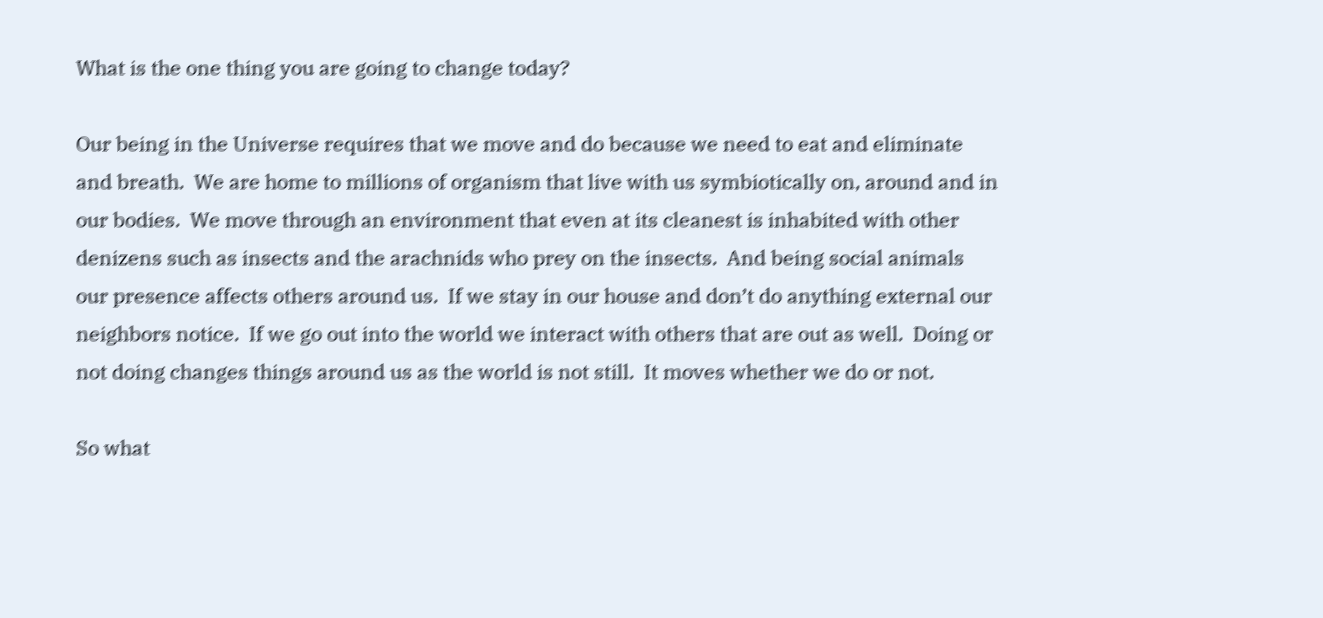What is the one thing you are going to change today?

Our being in the Universe requires that we move and do because we need to eat and eliminate and breath.  We are home to millions of organism that live with us symbiotically on, around and in our bodies.  We move through an environment that even at its cleanest is inhabited with other denizens such as insects and the arachnids who prey on the insects.  And being social animals our presence affects others around us.  If we stay in our house and don’t do anything external our neighbors notice.  If we go out into the world we interact with others that are out as well.  Doing or not doing changes things around us as the world is not still.  It moves whether we do or not.

So what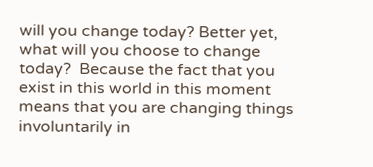will you change today? Better yet, what will you choose to change today?  Because the fact that you exist in this world in this moment means that you are changing things involuntarily in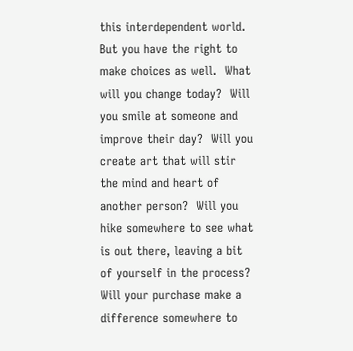this interdependent world.  But you have the right to make choices as well.  What will you change today?  Will you smile at someone and improve their day?  Will you create art that will stir the mind and heart of another person?  Will you hike somewhere to see what is out there, leaving a bit of yourself in the process?  Will your purchase make a difference somewhere to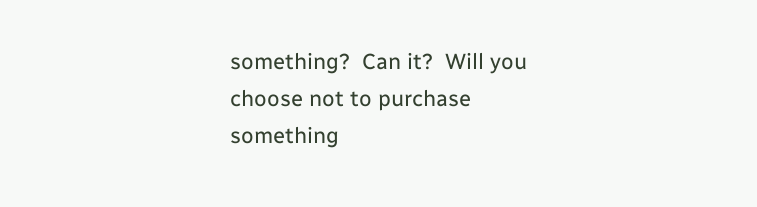something?  Can it?  Will you choose not to purchase something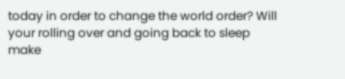today in order to change the world order? Will  your rolling over and going back to sleep make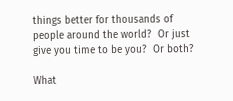things better for thousands of people around the world?  Or just give you time to be you?  Or both?

What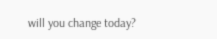will you change today?